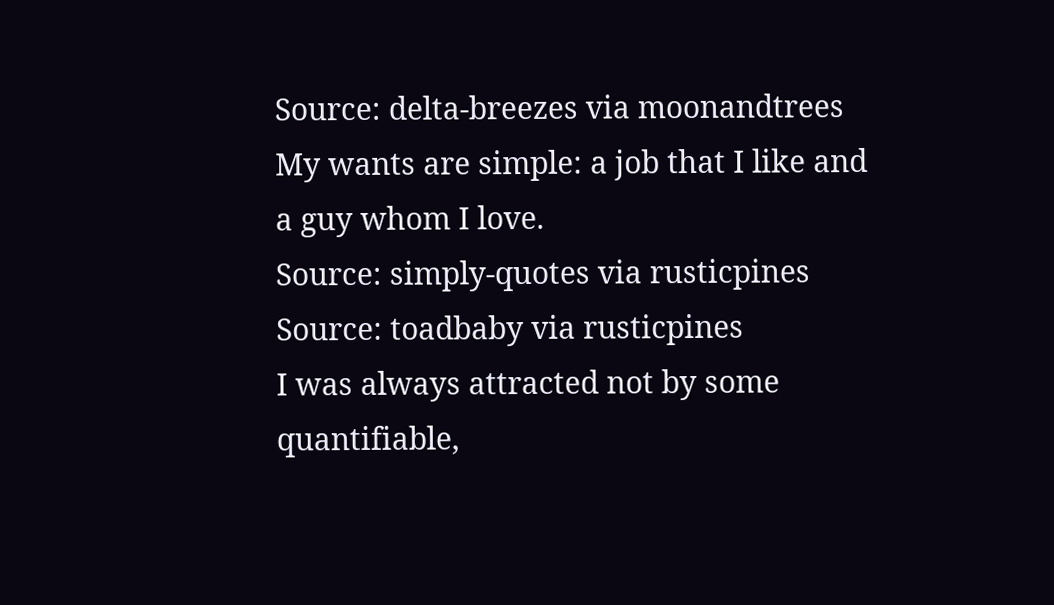Source: delta-breezes via moonandtrees
My wants are simple: a job that I like and a guy whom I love.
Source: simply-quotes via rusticpines
Source: toadbaby via rusticpines
I was always attracted not by some quantifiable,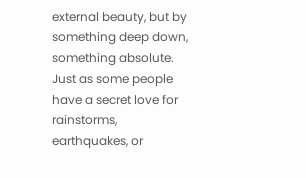external beauty, but by something deep down, something absolute. Just as some people have a secret love for rainstorms, earthquakes, or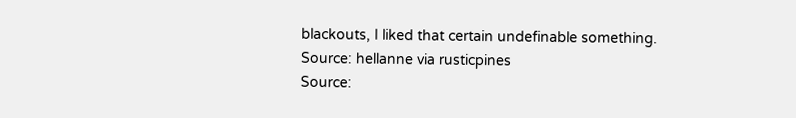blackouts, I liked that certain undefinable something.
Source: hellanne via rusticpines
Source: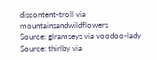discontent-troll via mountainsandwildflowers
Source: glramseys via voodoo-lady
Source: thirlby via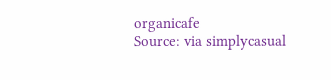organicafe
Source: via simplycasual